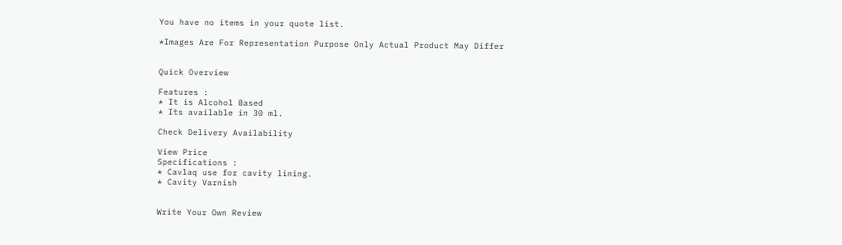You have no items in your quote list.

*Images Are For Representation Purpose Only Actual Product May Differ


Quick Overview

Features :
* It is Alcohol Based
* Its available in 30 ml.

Check Delivery Availability

View Price
Specifications :
* Cavlaq use for cavity lining.
* Cavity Varnish


Write Your Own Review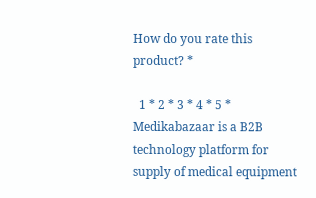How do you rate this product? *

  1 * 2 * 3 * 4 * 5 *
Medikabazaar is a B2B technology platform for supply of medical equipment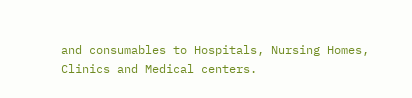and consumables to Hospitals, Nursing Homes, Clinics and Medical centers.